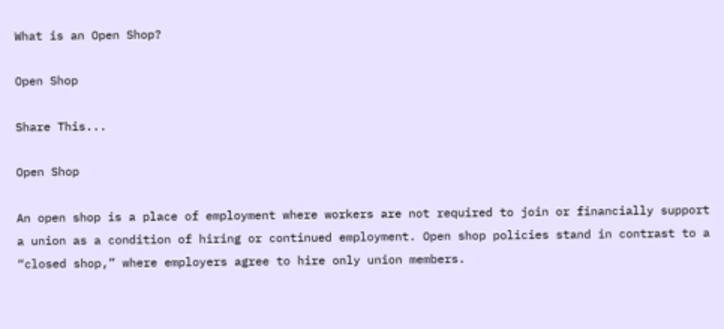What is an Open Shop?

Open Shop

Share This...

Open Shop

An open shop is a place of employment where workers are not required to join or financially support a union as a condition of hiring or continued employment. Open shop policies stand in contrast to a “closed shop,” where employers agree to hire only union members.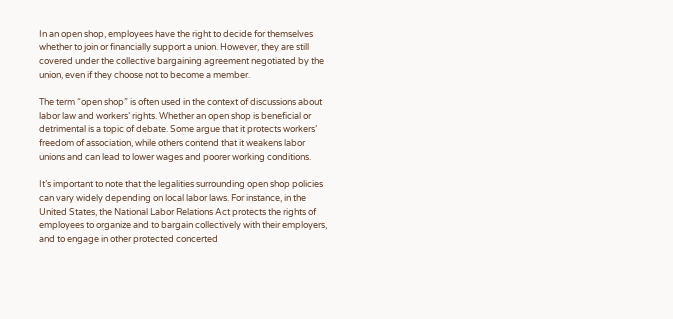In an open shop, employees have the right to decide for themselves whether to join or financially support a union. However, they are still covered under the collective bargaining agreement negotiated by the union, even if they choose not to become a member.

The term “open shop” is often used in the context of discussions about labor law and workers’ rights. Whether an open shop is beneficial or detrimental is a topic of debate. Some argue that it protects workers’ freedom of association, while others contend that it weakens labor unions and can lead to lower wages and poorer working conditions.

It’s important to note that the legalities surrounding open shop policies can vary widely depending on local labor laws. For instance, in the United States, the National Labor Relations Act protects the rights of employees to organize and to bargain collectively with their employers, and to engage in other protected concerted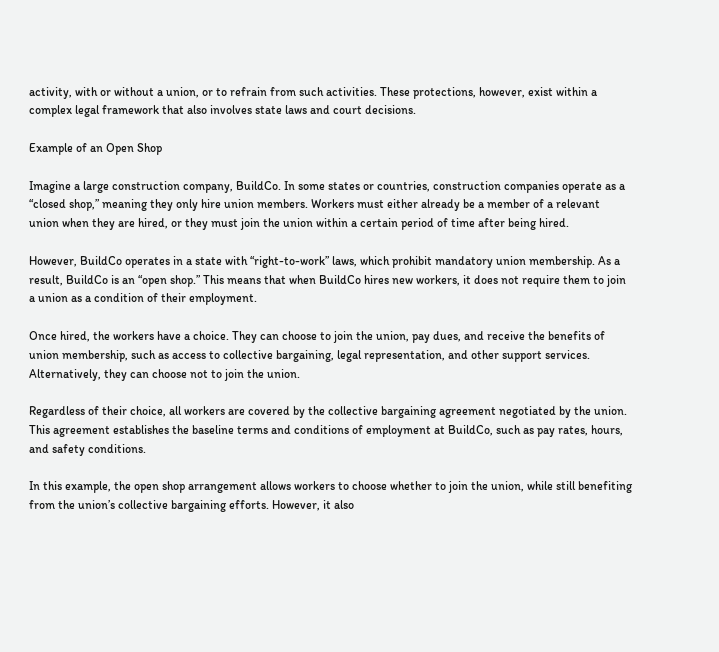activity, with or without a union, or to refrain from such activities. These protections, however, exist within a complex legal framework that also involves state laws and court decisions.

Example of an Open Shop

Imagine a large construction company, BuildCo. In some states or countries, construction companies operate as a “closed shop,” meaning they only hire union members. Workers must either already be a member of a relevant union when they are hired, or they must join the union within a certain period of time after being hired.

However, BuildCo operates in a state with “right-to-work” laws, which prohibit mandatory union membership. As a result, BuildCo is an “open shop.” This means that when BuildCo hires new workers, it does not require them to join a union as a condition of their employment.

Once hired, the workers have a choice. They can choose to join the union, pay dues, and receive the benefits of union membership, such as access to collective bargaining, legal representation, and other support services. Alternatively, they can choose not to join the union.

Regardless of their choice, all workers are covered by the collective bargaining agreement negotiated by the union. This agreement establishes the baseline terms and conditions of employment at BuildCo, such as pay rates, hours, and safety conditions.

In this example, the open shop arrangement allows workers to choose whether to join the union, while still benefiting from the union’s collective bargaining efforts. However, it also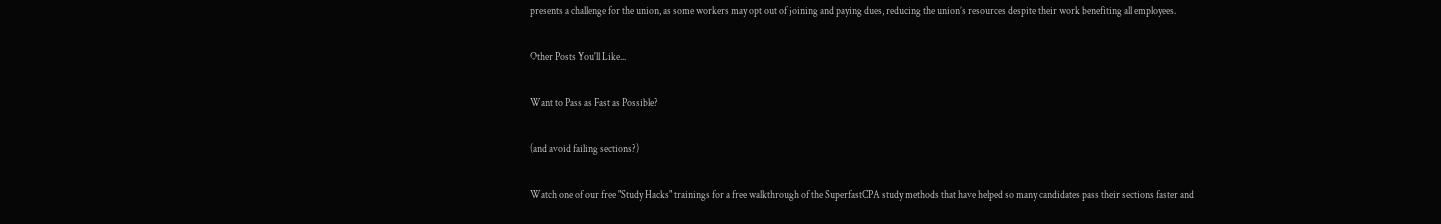presents a challenge for the union, as some workers may opt out of joining and paying dues, reducing the union’s resources despite their work benefiting all employees.

Other Posts You'll Like...

Want to Pass as Fast as Possible?

(and avoid failing sections?)

Watch one of our free "Study Hacks" trainings for a free walkthrough of the SuperfastCPA study methods that have helped so many candidates pass their sections faster and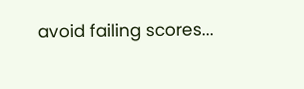avoid failing scores...